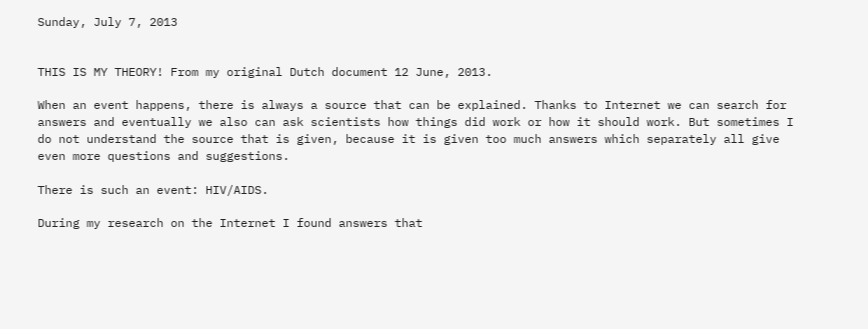Sunday, July 7, 2013


THIS IS MY THEORY! From my original Dutch document 12 June, 2013.

When an event happens, there is always a source that can be explained. Thanks to Internet we can search for answers and eventually we also can ask scientists how things did work or how it should work. But sometimes I do not understand the source that is given, because it is given too much answers which separately all give even more questions and suggestions.

There is such an event: HIV/AIDS.

During my research on the Internet I found answers that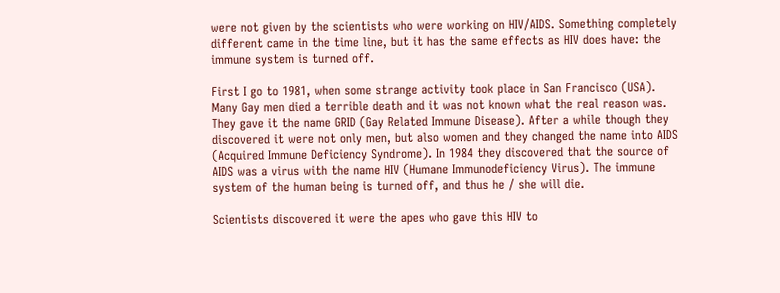were not given by the scientists who were working on HIV/AIDS. Something completely different came in the time line, but it has the same effects as HIV does have: the immune system is turned off.

First I go to 1981, when some strange activity took place in San Francisco (USA).
Many Gay men died a terrible death and it was not known what the real reason was. They gave it the name GRID (Gay Related Immune Disease). After a while though they discovered it were not only men, but also women and they changed the name into AIDS (Acquired Immune Deficiency Syndrome). In 1984 they discovered that the source of AIDS was a virus with the name HIV (Humane Immunodeficiency Virus). The immune system of the human being is turned off, and thus he / she will die.

Scientists discovered it were the apes who gave this HIV to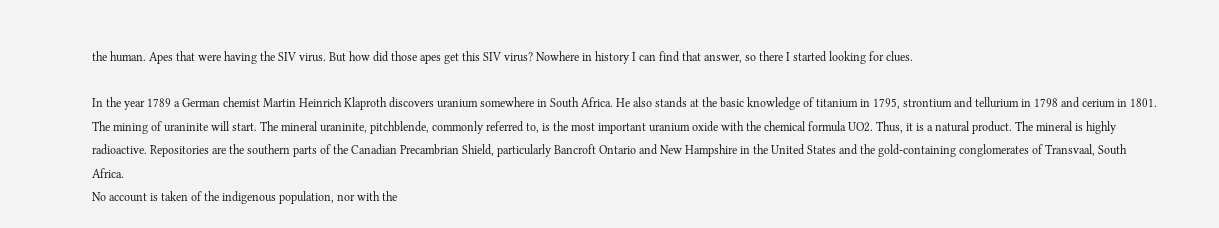the human. Apes that were having the SIV virus. But how did those apes get this SIV virus? Nowhere in history I can find that answer, so there I started looking for clues.

In the year 1789 a German chemist Martin Heinrich Klaproth discovers uranium somewhere in South Africa. He also stands at the basic knowledge of titanium in 1795, strontium and tellurium in 1798 and cerium in 1801. The mining of uraninite will start. The mineral uraninite, pitchblende, commonly referred to, is the most important uranium oxide with the chemical formula UO2. Thus, it is a natural product. The mineral is highly radioactive. Repositories are the southern parts of the Canadian Precambrian Shield, particularly Bancroft Ontario and New Hampshire in the United States and the gold-containing conglomerates of Transvaal, South Africa.
No account is taken of the indigenous population, nor with the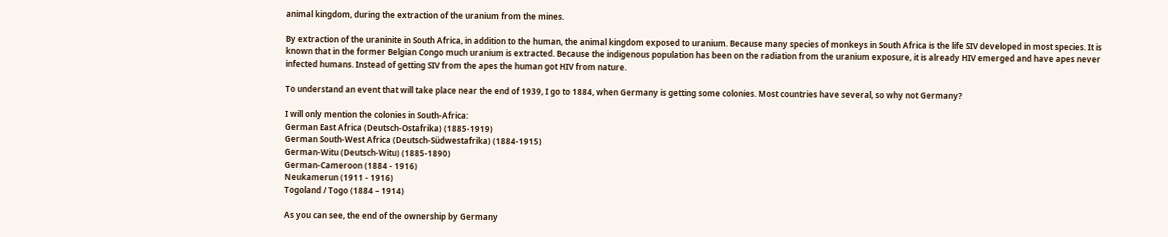animal kingdom, during the extraction of the uranium from the mines.

By extraction of the uraninite in South Africa, in addition to the human, the animal kingdom exposed to uranium. Because many species of monkeys in South Africa is the life SIV developed in most species. It is known that in the former Belgian Congo much uranium is extracted. Because the indigenous population has been on the radiation from the uranium exposure, it is already HIV emerged and have apes never infected humans. Instead of getting SIV from the apes the human got HIV from nature.

To understand an event that will take place near the end of 1939, I go to 1884, when Germany is getting some colonies. Most countries have several, so why not Germany?

I will only mention the colonies in South-Africa:
German East Africa (Deutsch-Ostafrika) (1885-1919)
German South-West Africa (Deutsch-Südwestafrika) (1884-1915)
German-Witu (Deutsch-Witu) (1885-1890)
German-Cameroon (1884 - 1916)
Neukamerun (1911 - 1916)
Togoland / Togo (1884 – 1914)

As you can see, the end of the ownership by Germany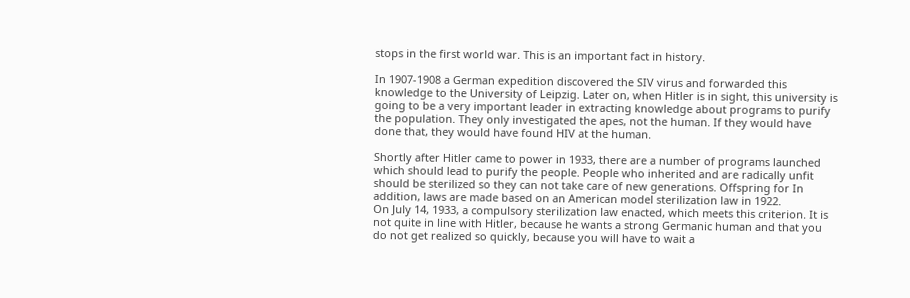stops in the first world war. This is an important fact in history.

In 1907-1908 a German expedition discovered the SIV virus and forwarded this knowledge to the University of Leipzig. Later on, when Hitler is in sight, this university is going to be a very important leader in extracting knowledge about programs to purify the population. They only investigated the apes, not the human. If they would have done that, they would have found HIV at the human.

Shortly after Hitler came to power in 1933, there are a number of programs launched which should lead to purify the people. People who inherited and are radically unfit should be sterilized so they can not take care of new generations. Offspring for In addition, laws are made based on an American model sterilization law in 1922.
On July 14, 1933, a compulsory sterilization law enacted, which meets this criterion. It is not quite in line with Hitler, because he wants a strong Germanic human and that you do not get realized so quickly, because you will have to wait a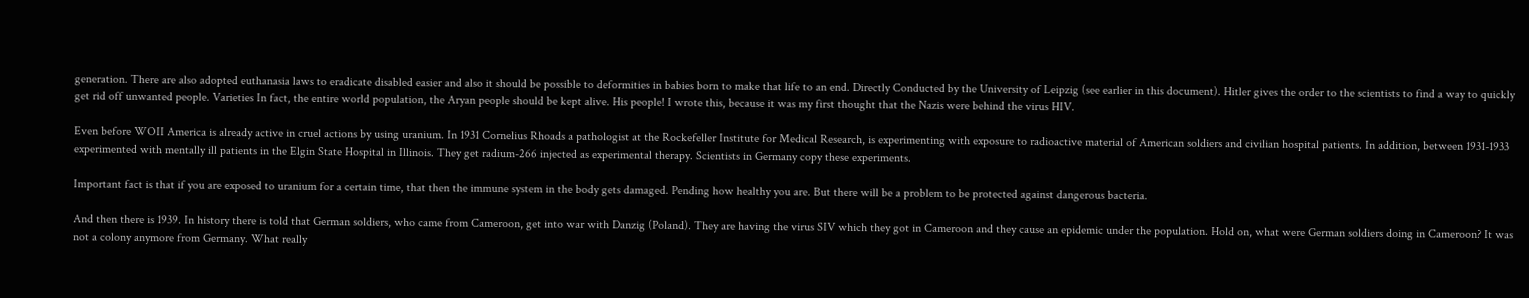generation. There are also adopted euthanasia laws to eradicate disabled easier and also it should be possible to deformities in babies born to make that life to an end. Directly Conducted by the University of Leipzig (see earlier in this document). Hitler gives the order to the scientists to find a way to quickly get rid off unwanted people. Varieties In fact, the entire world population, the Aryan people should be kept alive. His people! I wrote this, because it was my first thought that the Nazis were behind the virus HIV.

Even before WOII America is already active in cruel actions by using uranium. In 1931 Cornelius Rhoads a pathologist at the Rockefeller Institute for Medical Research, is experimenting with exposure to radioactive material of American soldiers and civilian hospital patients. In addition, between 1931-1933 experimented with mentally ill patients in the Elgin State Hospital in Illinois. They get radium-266 injected as experimental therapy. Scientists in Germany copy these experiments.

Important fact is that if you are exposed to uranium for a certain time, that then the immune system in the body gets damaged. Pending how healthy you are. But there will be a problem to be protected against dangerous bacteria.

And then there is 1939. In history there is told that German soldiers, who came from Cameroon, get into war with Danzig (Poland). They are having the virus SIV which they got in Cameroon and they cause an epidemic under the population. Hold on, what were German soldiers doing in Cameroon? It was not a colony anymore from Germany. What really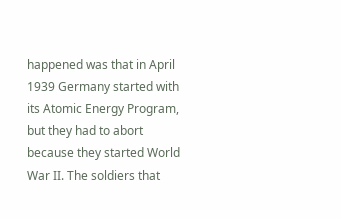happened was that in April 1939 Germany started with its Atomic Energy Program, but they had to abort because they started World War II. The soldiers that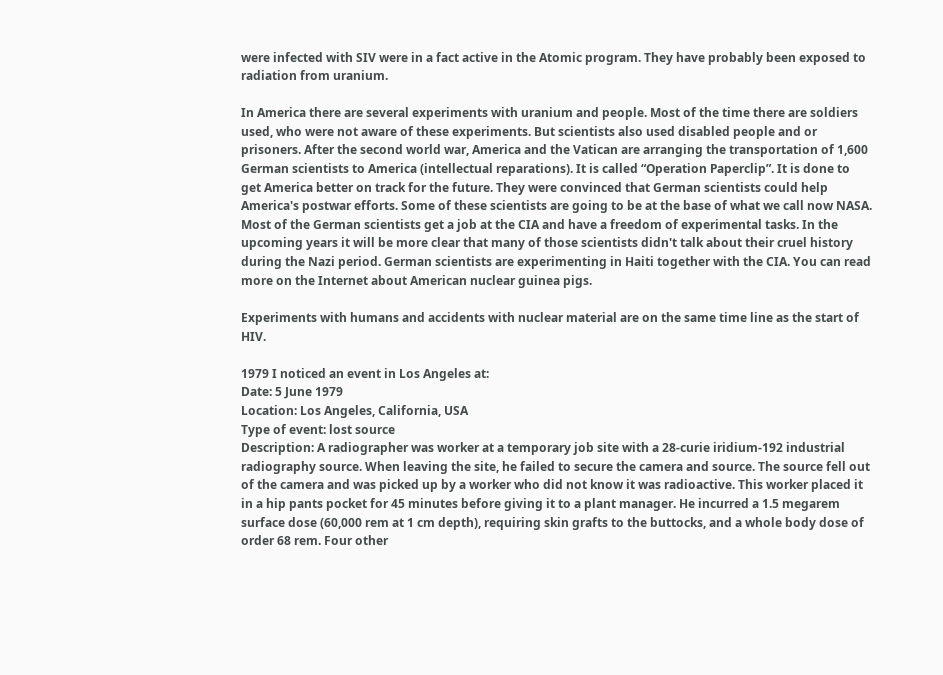were infected with SIV were in a fact active in the Atomic program. They have probably been exposed to radiation from uranium.

In America there are several experiments with uranium and people. Most of the time there are soldiers used, who were not aware of these experiments. But scientists also used disabled people and or prisoners. After the second world war, America and the Vatican are arranging the transportation of 1,600 German scientists to America (intellectual reparations). It is called “Operation Paperclip”. It is done to get America better on track for the future. They were convinced that German scientists could help America's postwar efforts. Some of these scientists are going to be at the base of what we call now NASA. Most of the German scientists get a job at the CIA and have a freedom of experimental tasks. In the upcoming years it will be more clear that many of those scientists didn't talk about their cruel history during the Nazi period. German scientists are experimenting in Haiti together with the CIA. You can read more on the Internet about American nuclear guinea pigs.

Experiments with humans and accidents with nuclear material are on the same time line as the start of HIV.

1979 I noticed an event in Los Angeles at:
Date: 5 June 1979
Location: Los Angeles, California, USA
Type of event: lost source
Description: A radiographer was worker at a temporary job site with a 28-curie iridium-192 industrial radiography source. When leaving the site, he failed to secure the camera and source. The source fell out of the camera and was picked up by a worker who did not know it was radioactive. This worker placed it in a hip pants pocket for 45 minutes before giving it to a plant manager. He incurred a 1.5 megarem surface dose (60,000 rem at 1 cm depth), requiring skin grafts to the buttocks, and a whole body dose of order 68 rem. Four other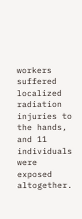workers suffered localized radiation injuries to the hands, and 11 individuals were exposed altogether.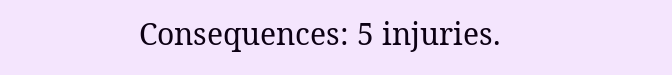Consequences: 5 injuries.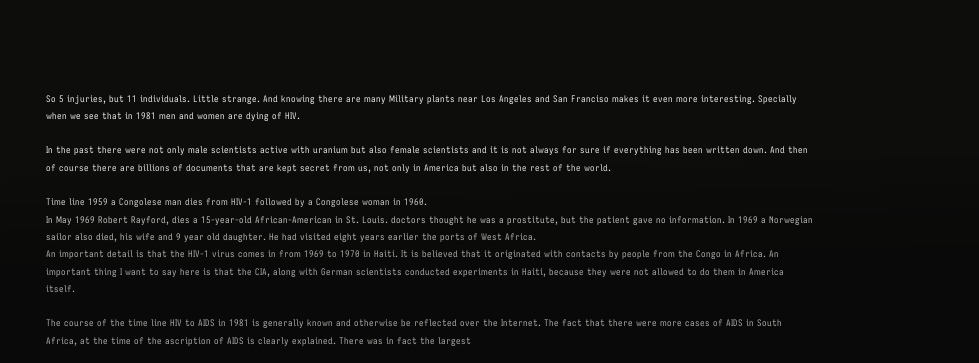So 5 injuries, but 11 individuals. Little strange. And knowing there are many Military plants near Los Angeles and San Franciso makes it even more interesting. Specially when we see that in 1981 men and women are dying of HIV.

In the past there were not only male scientists active with uranium but also female scientists and it is not always for sure if everything has been written down. And then of course there are billions of documents that are kept secret from us, not only in America but also in the rest of the world.

Time line 1959 a Congolese man dies from HIV-1 followed by a Congolese woman in 1960.
In May 1969 Robert Rayford, dies a 15-year-old African-American in St. Louis. doctors thought he was a prostitute, but the patient gave no information. In 1969 a Norwegian sailor also died, his wife and 9 year old daughter. He had visited eight years earlier the ports of West Africa.
An important detail is that the HIV-1 virus comes in from 1969 to 1970 in Haiti. It is believed that it originated with contacts by people from the Congo in Africa. An important thing I want to say here is that the CIA, along with German scientists conducted experiments in Haiti, because they were not allowed to do them in America itself.

The course of the time line HIV to AIDS in 1981 is generally known and otherwise be reflected over the Internet. The fact that there were more cases of AIDS in South Africa, at the time of the ascription of AIDS is clearly explained. There was in fact the largest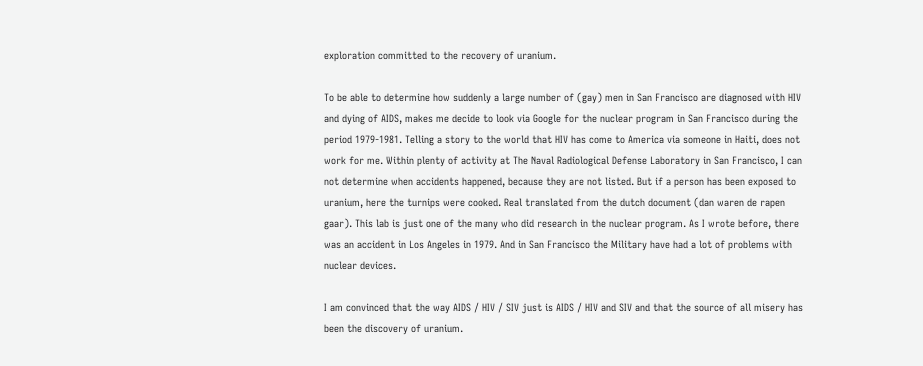exploration committed to the recovery of uranium.

To be able to determine how suddenly a large number of (gay) men in San Francisco are diagnosed with HIV and dying of AIDS, makes me decide to look via Google for the nuclear program in San Francisco during the period 1979-1981. Telling a story to the world that HIV has come to America via someone in Haiti, does not work for me. Within plenty of activity at The Naval Radiological Defense Laboratory in San Francisco, I can not determine when accidents happened, because they are not listed. But if a person has been exposed to uranium, here the turnips were cooked. Real translated from the dutch document (dan waren de rapen gaar). This lab is just one of the many who did research in the nuclear program. As I wrote before, there was an accident in Los Angeles in 1979. And in San Francisco the Military have had a lot of problems with nuclear devices.

I am convinced that the way AIDS / HIV / SIV just is AIDS / HIV and SIV and that the source of all misery has been the discovery of uranium.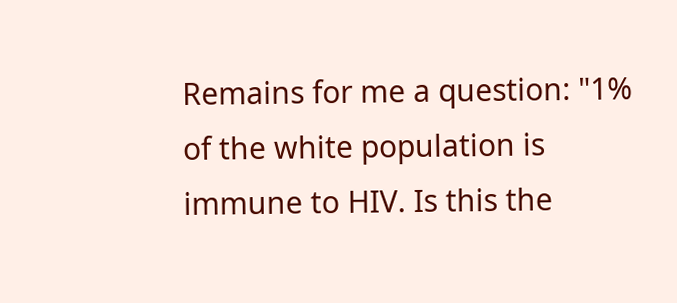Remains for me a question: "1% of the white population is immune to HIV. Is this the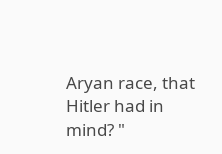Aryan race, that Hitler had in mind? "